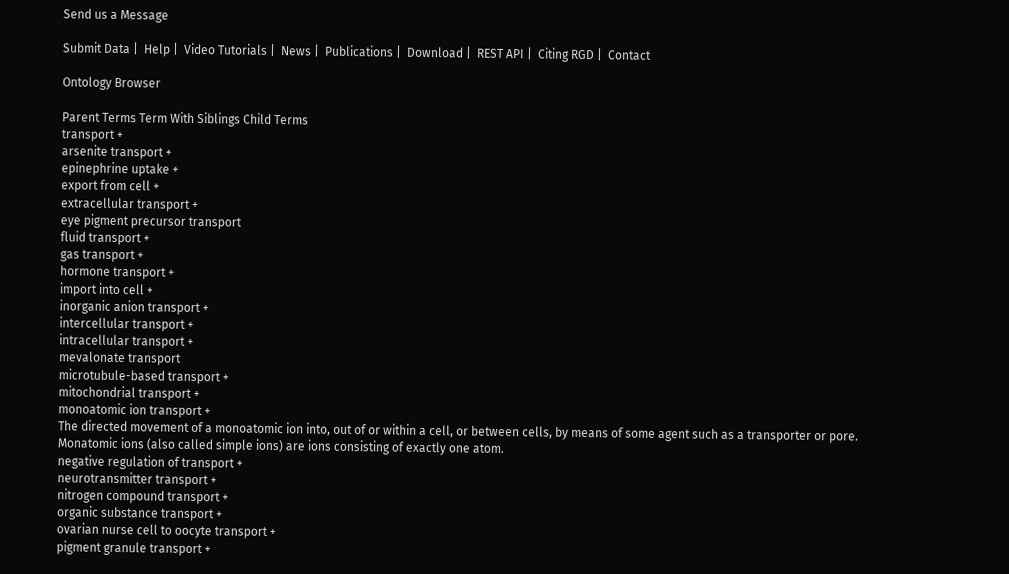Send us a Message

Submit Data |  Help |  Video Tutorials |  News |  Publications |  Download |  REST API |  Citing RGD |  Contact

Ontology Browser

Parent Terms Term With Siblings Child Terms
transport +
arsenite transport +
epinephrine uptake +
export from cell +
extracellular transport +
eye pigment precursor transport
fluid transport +
gas transport +
hormone transport +
import into cell +
inorganic anion transport +
intercellular transport +
intracellular transport +
mevalonate transport
microtubule-based transport +
mitochondrial transport +
monoatomic ion transport +
The directed movement of a monoatomic ion into, out of or within a cell, or between cells, by means of some agent such as a transporter or pore. Monatomic ions (also called simple ions) are ions consisting of exactly one atom.
negative regulation of transport +
neurotransmitter transport +
nitrogen compound transport +
organic substance transport +
ovarian nurse cell to oocyte transport +
pigment granule transport +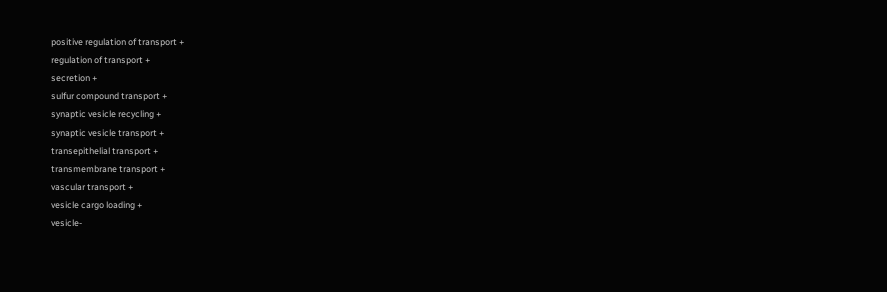positive regulation of transport +
regulation of transport +
secretion +
sulfur compound transport +
synaptic vesicle recycling +
synaptic vesicle transport +
transepithelial transport +
transmembrane transport +
vascular transport +
vesicle cargo loading +
vesicle-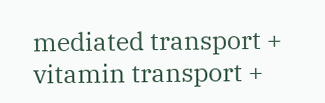mediated transport +
vitamin transport +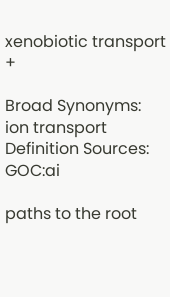xenobiotic transport +

Broad Synonyms: ion transport
Definition Sources: GOC:ai

paths to the root